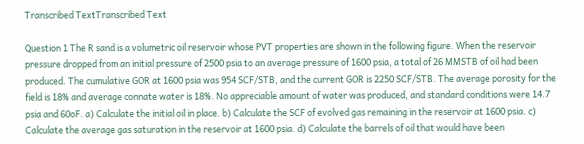Transcribed TextTranscribed Text

Question 1 The R sand is a volumetric oil reservoir whose PVT properties are shown in the following figure. When the reservoir pressure dropped from an initial pressure of 2500 psia to an average pressure of 1600 psia, a total of 26 MMSTB of oil had been produced. The cumulative GOR at 1600 psia was 954 SCF/STB, and the current GOR is 2250 SCF/STB. The average porosity for the field is 18% and average connate water is 18%. No appreciable amount of water was produced, and standard conditions were 14.7 psia and 60oF. a) Calculate the initial oil in place. b) Calculate the SCF of evolved gas remaining in the reservoir at 1600 psia. c) Calculate the average gas saturation in the reservoir at 1600 psia. d) Calculate the barrels of oil that would have been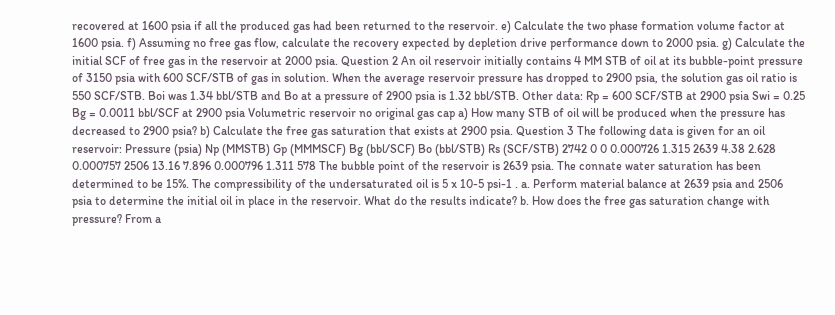recovered at 1600 psia if all the produced gas had been returned to the reservoir. e) Calculate the two phase formation volume factor at 1600 psia. f) Assuming no free gas flow, calculate the recovery expected by depletion drive performance down to 2000 psia. g) Calculate the initial SCF of free gas in the reservoir at 2000 psia. Question 2 An oil reservoir initially contains 4 MM STB of oil at its bubble-point pressure of 3150 psia with 600 SCF/STB of gas in solution. When the average reservoir pressure has dropped to 2900 psia, the solution gas oil ratio is 550 SCF/STB. Boi was 1.34 bbl/STB and Bo at a pressure of 2900 psia is 1.32 bbl/STB. Other data: Rp = 600 SCF/STB at 2900 psia Swi = 0.25 Bg = 0.0011 bbl/SCF at 2900 psia Volumetric reservoir no original gas cap a) How many STB of oil will be produced when the pressure has decreased to 2900 psia? b) Calculate the free gas saturation that exists at 2900 psia. Question 3 The following data is given for an oil reservoir: Pressure (psia) Np (MMSTB) Gp (MMMSCF) Bg (bbl/SCF) Bo (bbl/STB) Rs (SCF/STB) 2742 0 0 0.000726 1.315 2639 4.38 2.628 0.000757 2506 13.16 7.896 0.000796 1.311 578 The bubble point of the reservoir is 2639 psia. The connate water saturation has been determined to be 15%. The compressibility of the undersaturated oil is 5 x 10-5 psi-1 . a. Perform material balance at 2639 psia and 2506 psia to determine the initial oil in place in the reservoir. What do the results indicate? b. How does the free gas saturation change with pressure? From a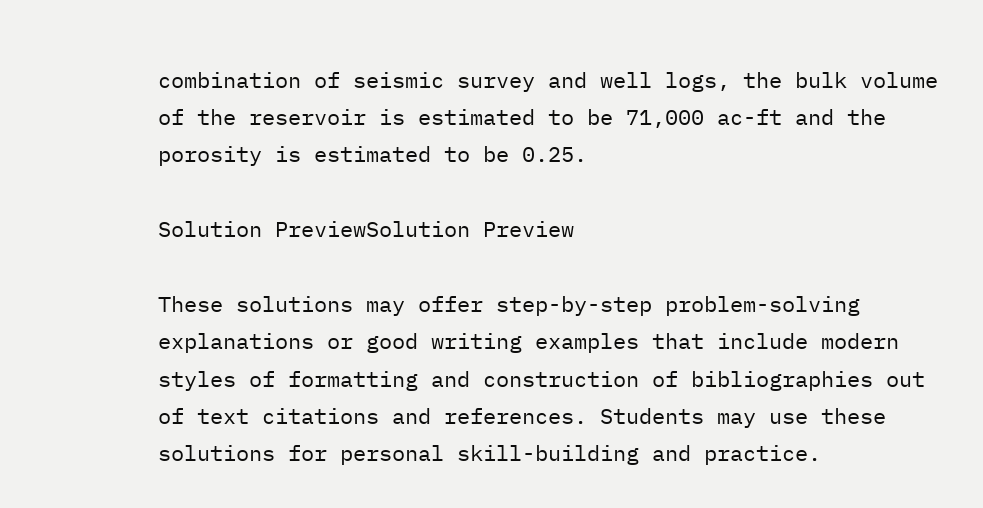combination of seismic survey and well logs, the bulk volume of the reservoir is estimated to be 71,000 ac-ft and the porosity is estimated to be 0.25.

Solution PreviewSolution Preview

These solutions may offer step-by-step problem-solving explanations or good writing examples that include modern styles of formatting and construction of bibliographies out of text citations and references. Students may use these solutions for personal skill-building and practice.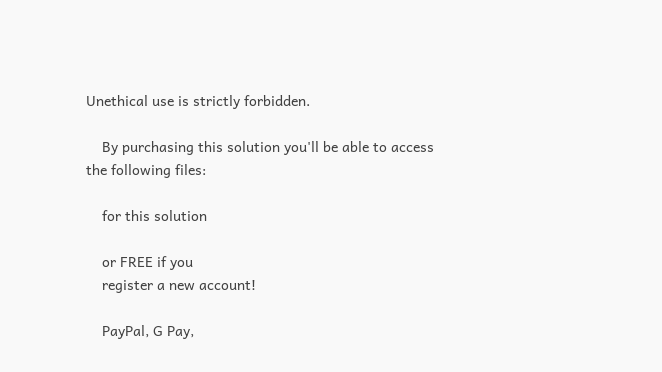Unethical use is strictly forbidden.

    By purchasing this solution you'll be able to access the following files:

    for this solution

    or FREE if you
    register a new account!

    PayPal, G Pay,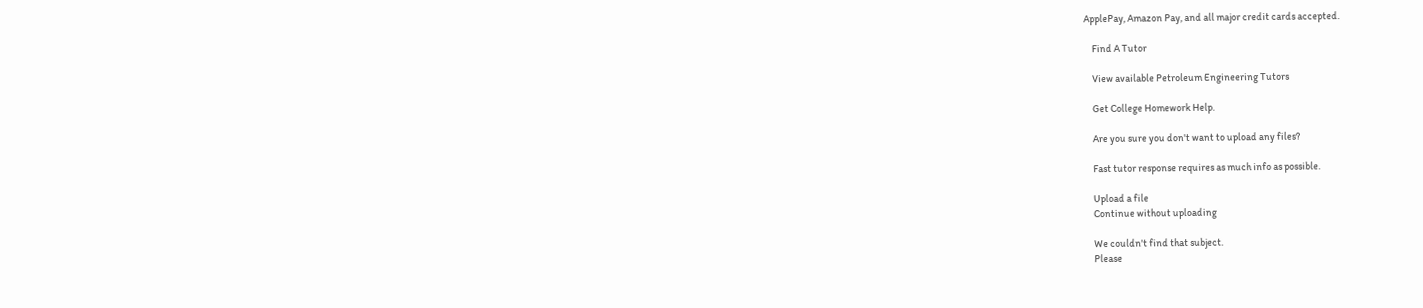ApplePay, Amazon Pay, and all major credit cards accepted.

    Find A Tutor

    View available Petroleum Engineering Tutors

    Get College Homework Help.

    Are you sure you don't want to upload any files?

    Fast tutor response requires as much info as possible.

    Upload a file
    Continue without uploading

    We couldn't find that subject.
    Please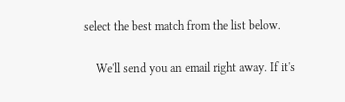select the best match from the list below.

    We'll send you an email right away. If it's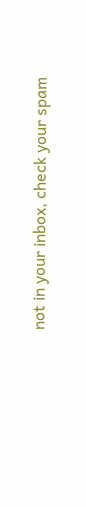not in your inbox, check your spam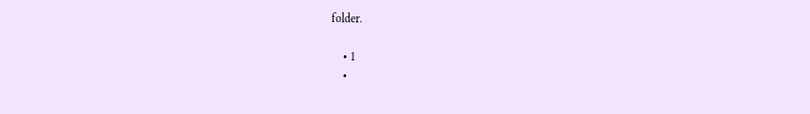folder.

    • 1
    •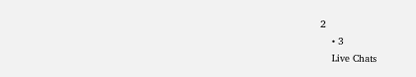2
    • 3
    Live Chats